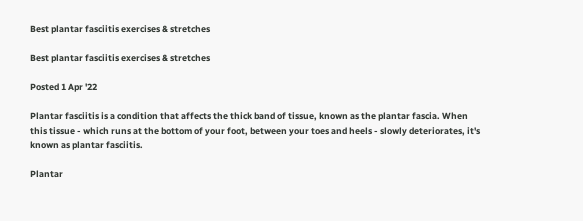Best plantar fasciitis exercises & stretches

Best plantar fasciitis exercises & stretches

Posted 1 Apr '22

Plantar fasciitis is a condition that affects the thick band of tissue, known as the plantar fascia. When this tissue - which runs at the bottom of your foot, between your toes and heels - slowly deteriorates, it's known as plantar fasciitis.

Plantar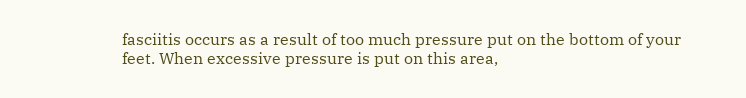fasciitis occurs as a result of too much pressure put on the bottom of your feet. When excessive pressure is put on this area,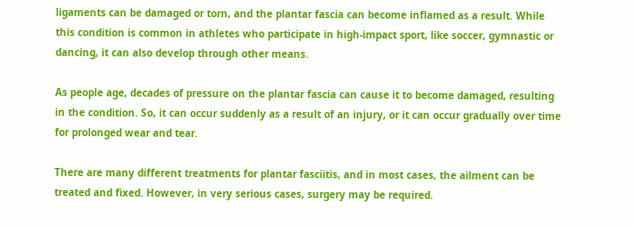ligaments can be damaged or torn, and the plantar fascia can become inflamed as a result. While this condition is common in athletes who participate in high-impact sport, like soccer, gymnastic or dancing, it can also develop through other means.

As people age, decades of pressure on the plantar fascia can cause it to become damaged, resulting in the condition. So, it can occur suddenly as a result of an injury, or it can occur gradually over time for prolonged wear and tear.

There are many different treatments for plantar fasciitis, and in most cases, the ailment can be treated and fixed. However, in very serious cases, surgery may be required.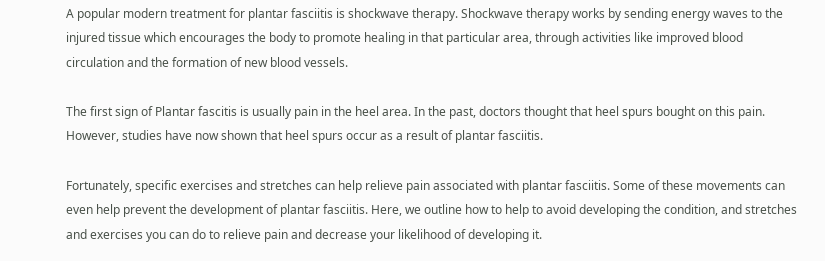A popular modern treatment for plantar fasciitis is shockwave therapy. Shockwave therapy works by sending energy waves to the injured tissue which encourages the body to promote healing in that particular area, through activities like improved blood circulation and the formation of new blood vessels.

The first sign of Plantar fascitis is usually pain in the heel area. In the past, doctors thought that heel spurs bought on this pain. However, studies have now shown that heel spurs occur as a result of plantar fasciitis.

Fortunately, specific exercises and stretches can help relieve pain associated with plantar fasciitis. Some of these movements can even help prevent the development of plantar fasciitis. Here, we outline how to help to avoid developing the condition, and stretches and exercises you can do to relieve pain and decrease your likelihood of developing it.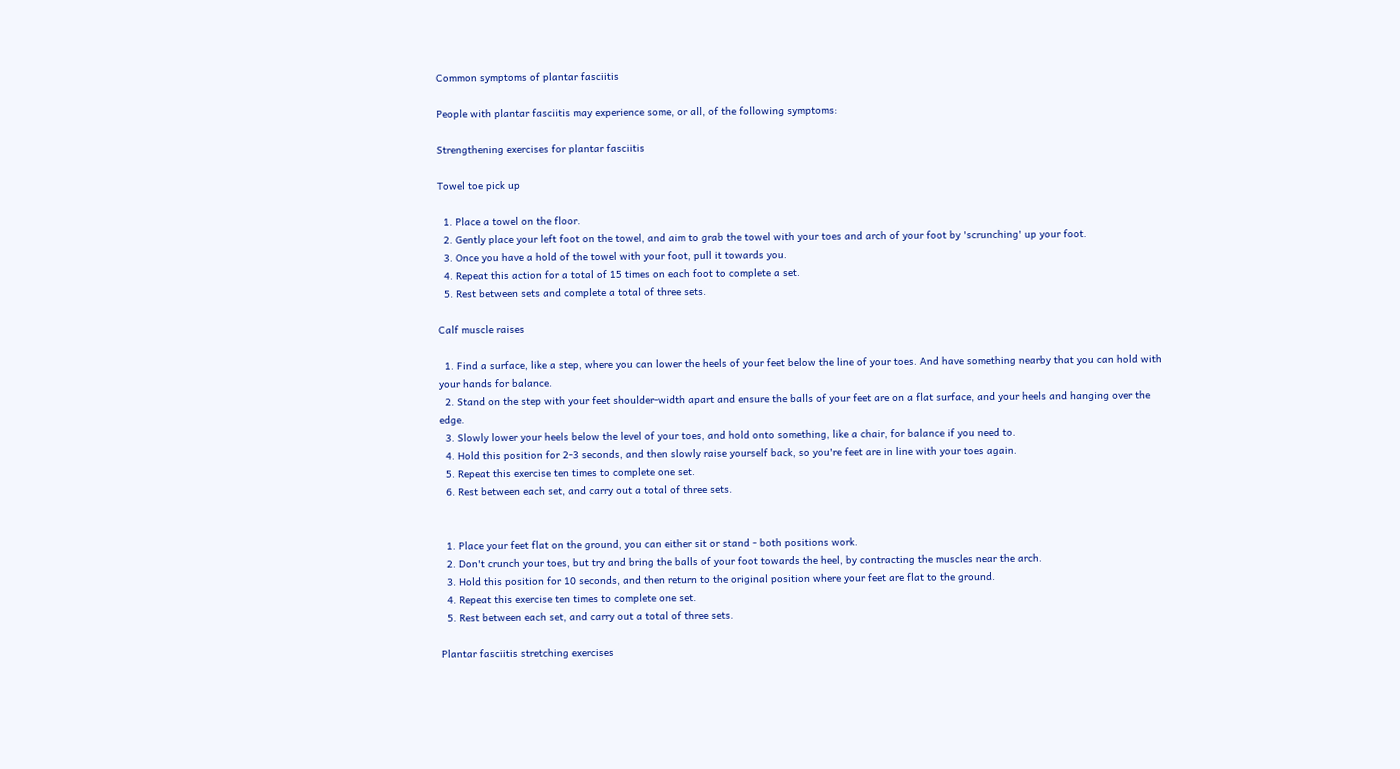Common symptoms of plantar fasciitis

People with plantar fasciitis may experience some, or all, of the following symptoms:

Strengthening exercises for plantar fasciitis

Towel toe pick up

  1. Place a towel on the floor.
  2. Gently place your left foot on the towel, and aim to grab the towel with your toes and arch of your foot by 'scrunching' up your foot.
  3. Once you have a hold of the towel with your foot, pull it towards you.
  4. Repeat this action for a total of 15 times on each foot to complete a set.
  5. Rest between sets and complete a total of three sets.

Calf muscle raises

  1. Find a surface, like a step, where you can lower the heels of your feet below the line of your toes. And have something nearby that you can hold with your hands for balance.
  2. Stand on the step with your feet shoulder-width apart and ensure the balls of your feet are on a flat surface, and your heels and hanging over the edge.
  3. Slowly lower your heels below the level of your toes, and hold onto something, like a chair, for balance if you need to.
  4. Hold this position for 2-3 seconds, and then slowly raise yourself back, so you're feet are in line with your toes again.
  5. Repeat this exercise ten times to complete one set.
  6. Rest between each set, and carry out a total of three sets.


  1. Place your feet flat on the ground, you can either sit or stand - both positions work.
  2. Don't crunch your toes, but try and bring the balls of your foot towards the heel, by contracting the muscles near the arch.
  3. Hold this position for 10 seconds, and then return to the original position where your feet are flat to the ground.
  4. Repeat this exercise ten times to complete one set.
  5. Rest between each set, and carry out a total of three sets.

Plantar fasciitis stretching exercises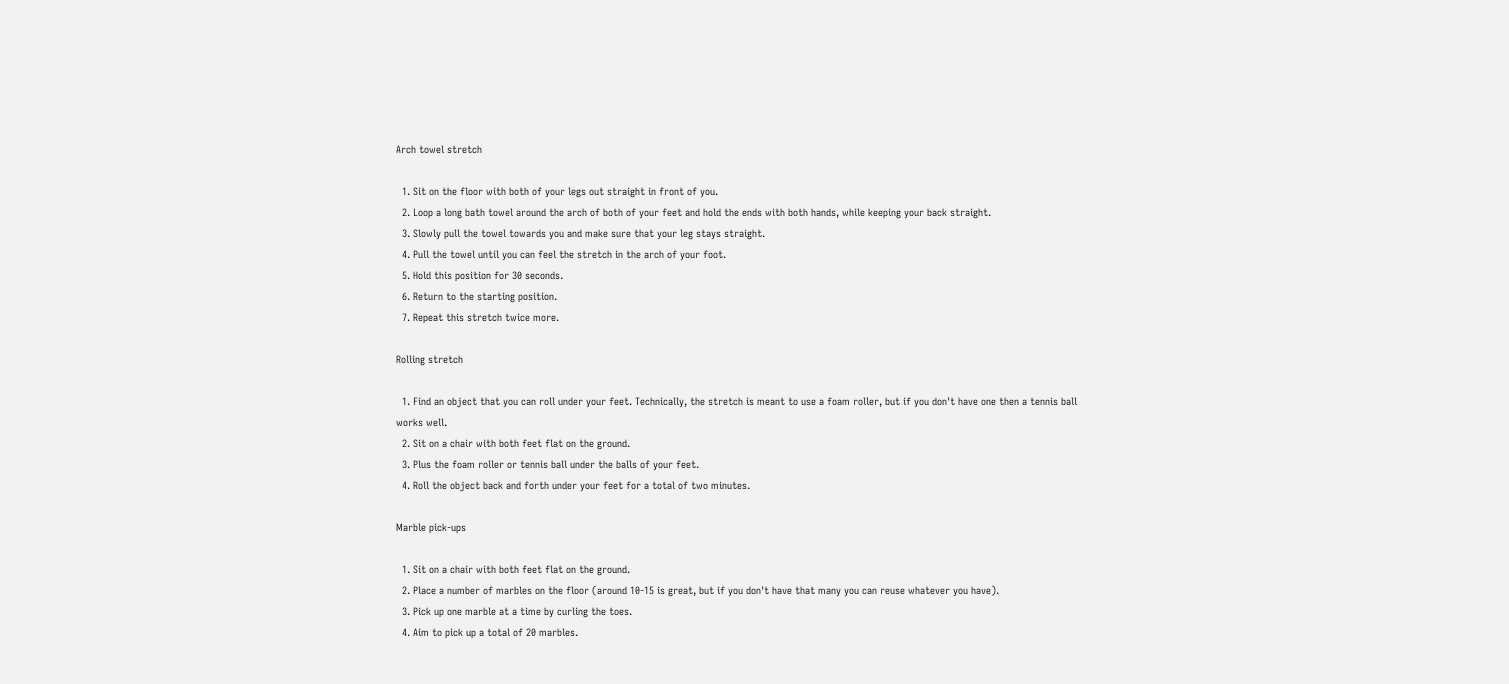Arch towel stretch

  1. Sit on the floor with both of your legs out straight in front of you.
  2. Loop a long bath towel around the arch of both of your feet and hold the ends with both hands, while keeping your back straight.
  3. Slowly pull the towel towards you and make sure that your leg stays straight.
  4. Pull the towel until you can feel the stretch in the arch of your foot.
  5. Hold this position for 30 seconds.
  6. Return to the starting position.
  7. Repeat this stretch twice more.

Rolling stretch

  1. Find an object that you can roll under your feet. Technically, the stretch is meant to use a foam roller, but if you don't have one then a tennis ball works well.
  2. Sit on a chair with both feet flat on the ground.
  3. Plus the foam roller or tennis ball under the balls of your feet.
  4. Roll the object back and forth under your feet for a total of two minutes.

Marble pick-ups

  1. Sit on a chair with both feet flat on the ground.
  2. Place a number of marbles on the floor (around 10-15 is great, but if you don't have that many you can reuse whatever you have).
  3. Pick up one marble at a time by curling the toes.
  4. Aim to pick up a total of 20 marbles.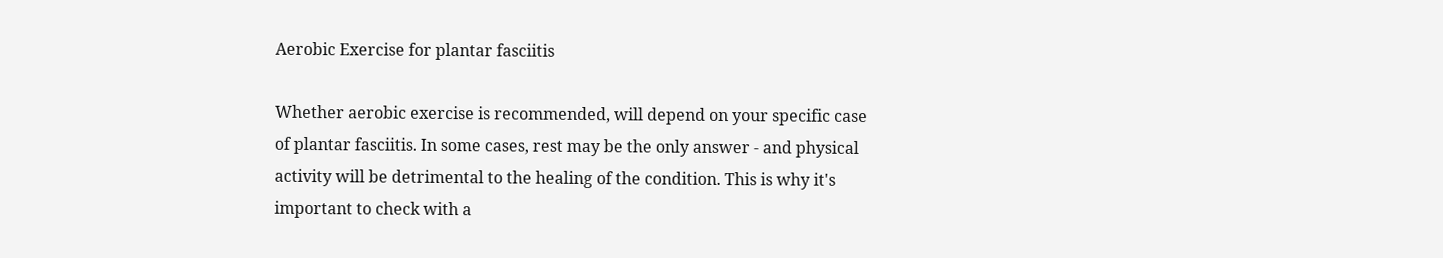Aerobic Exercise for plantar fasciitis

Whether aerobic exercise is recommended, will depend on your specific case of plantar fasciitis. In some cases, rest may be the only answer - and physical activity will be detrimental to the healing of the condition. This is why it's important to check with a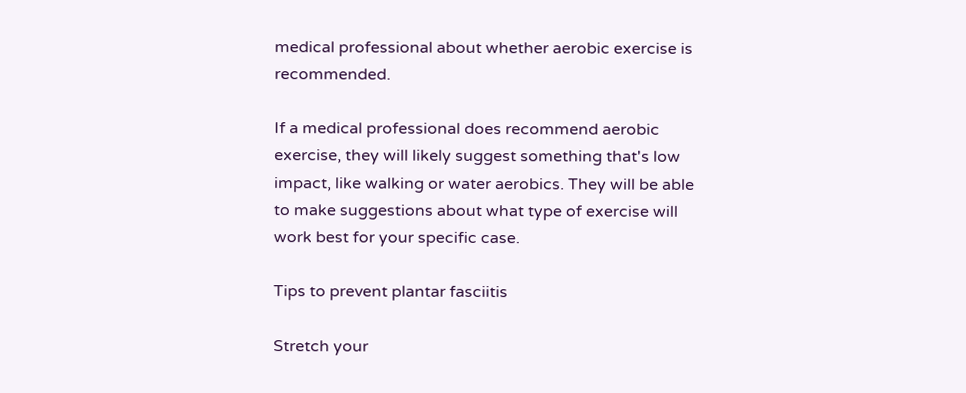medical professional about whether aerobic exercise is recommended.

If a medical professional does recommend aerobic exercise, they will likely suggest something that's low impact, like walking or water aerobics. They will be able to make suggestions about what type of exercise will work best for your specific case.

Tips to prevent plantar fasciitis

Stretch your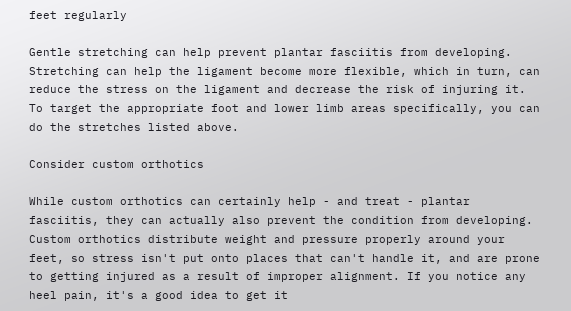feet regularly

Gentle stretching can help prevent plantar fasciitis from developing. Stretching can help the ligament become more flexible, which in turn, can reduce the stress on the ligament and decrease the risk of injuring it. To target the appropriate foot and lower limb areas specifically, you can do the stretches listed above.

Consider custom orthotics

While custom orthotics can certainly help - and treat - plantar fasciitis, they can actually also prevent the condition from developing. Custom orthotics distribute weight and pressure properly around your feet, so stress isn't put onto places that can't handle it, and are prone to getting injured as a result of improper alignment. If you notice any heel pain, it's a good idea to get it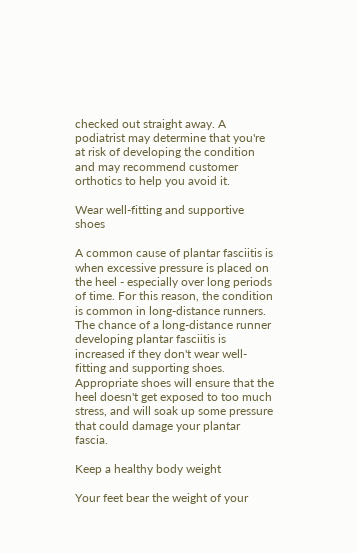checked out straight away. A podiatrist may determine that you're at risk of developing the condition and may recommend customer orthotics to help you avoid it.

Wear well-fitting and supportive shoes

A common cause of plantar fasciitis is when excessive pressure is placed on the heel - especially over long periods of time. For this reason, the condition is common in long-distance runners. The chance of a long-distance runner developing plantar fasciitis is increased if they don't wear well-fitting and supporting shoes. Appropriate shoes will ensure that the heel doesn't get exposed to too much stress, and will soak up some pressure that could damage your plantar fascia.

Keep a healthy body weight

Your feet bear the weight of your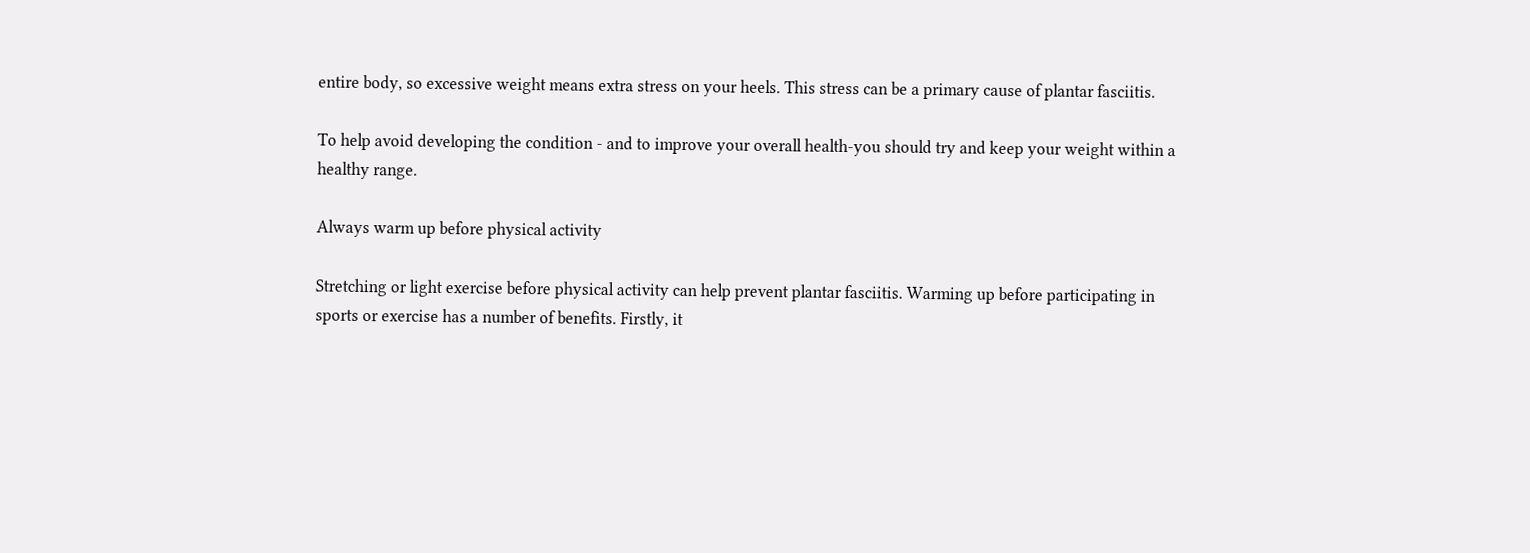entire body, so excessive weight means extra stress on your heels. This stress can be a primary cause of plantar fasciitis.

To help avoid developing the condition - and to improve your overall health-you should try and keep your weight within a healthy range.

Always warm up before physical activity

Stretching or light exercise before physical activity can help prevent plantar fasciitis. Warming up before participating in sports or exercise has a number of benefits. Firstly, it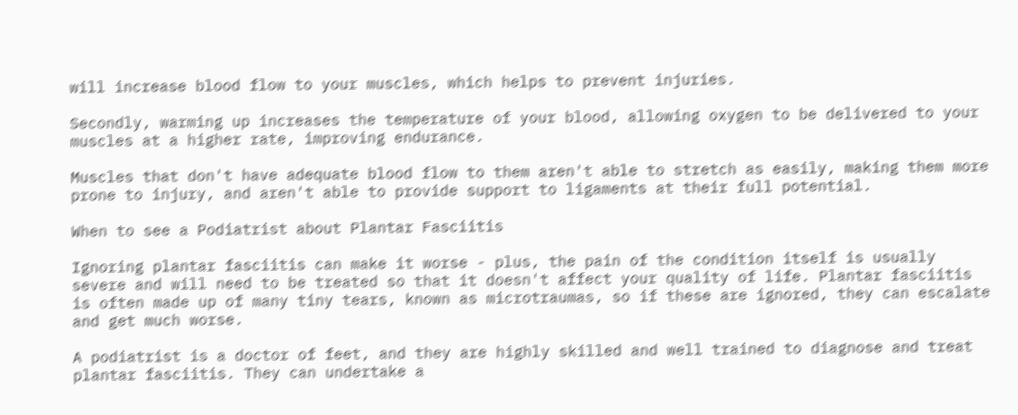will increase blood flow to your muscles, which helps to prevent injuries.

Secondly, warming up increases the temperature of your blood, allowing oxygen to be delivered to your muscles at a higher rate, improving endurance.

Muscles that don't have adequate blood flow to them aren't able to stretch as easily, making them more prone to injury, and aren't able to provide support to ligaments at their full potential.

When to see a Podiatrist about Plantar Fasciitis

Ignoring plantar fasciitis can make it worse - plus, the pain of the condition itself is usually severe and will need to be treated so that it doesn't affect your quality of life. Plantar fasciitis is often made up of many tiny tears, known as microtraumas, so if these are ignored, they can escalate and get much worse.

A podiatrist is a doctor of feet, and they are highly skilled and well trained to diagnose and treat plantar fasciitis. They can undertake a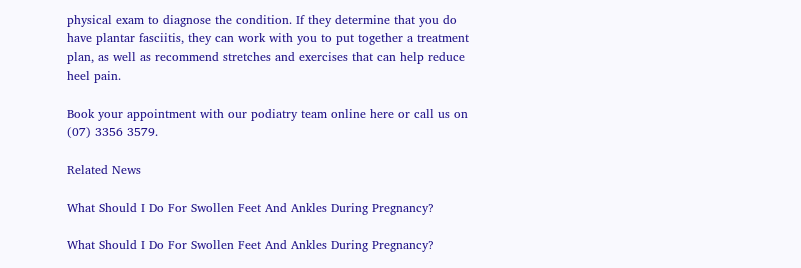physical exam to diagnose the condition. If they determine that you do have plantar fasciitis, they can work with you to put together a treatment plan, as well as recommend stretches and exercises that can help reduce heel pain.

Book your appointment with our podiatry team online here or call us on (07) 3356 3579.

Related News

What Should I Do For Swollen Feet And Ankles During Pregnancy?

What Should I Do For Swollen Feet And Ankles During Pregnancy?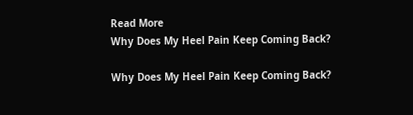Read More
Why Does My Heel Pain Keep Coming Back?

Why Does My Heel Pain Keep Coming Back?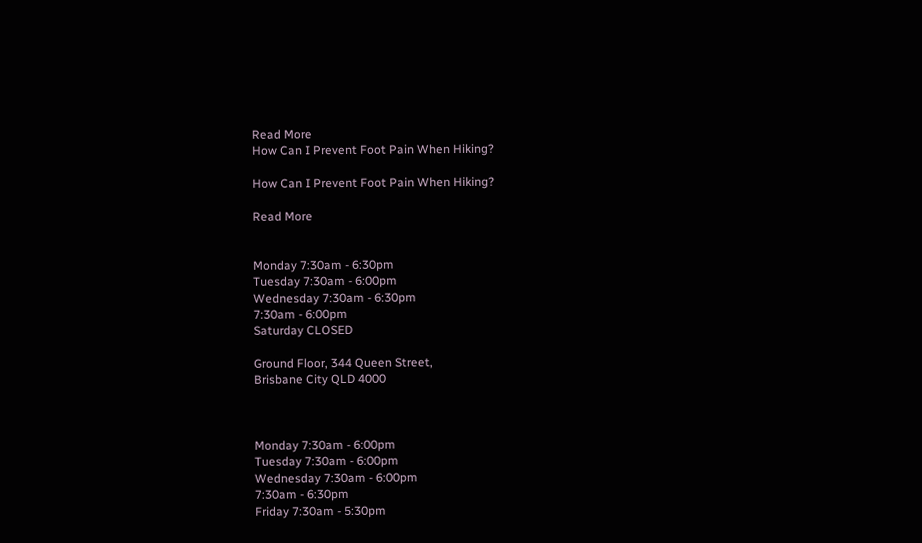Read More
How Can I Prevent Foot Pain When Hiking?

How Can I Prevent Foot Pain When Hiking?

Read More


Monday 7:30am - 6:30pm
Tuesday 7:30am - 6:00pm
Wednesday 7:30am - 6:30pm
7:30am - 6:00pm
Saturday CLOSED

Ground Floor, 344 Queen Street,
Brisbane City QLD 4000



Monday 7:30am - 6:00pm
Tuesday 7:30am - 6:00pm
Wednesday 7:30am - 6:00pm
7:30am - 6:30pm
Friday 7:30am - 5:30pm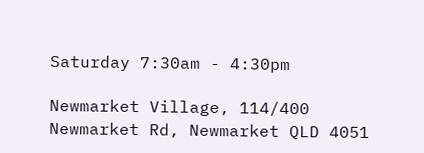Saturday 7:30am - 4:30pm

Newmarket Village, 114/400 Newmarket Rd, Newmarket QLD 4051